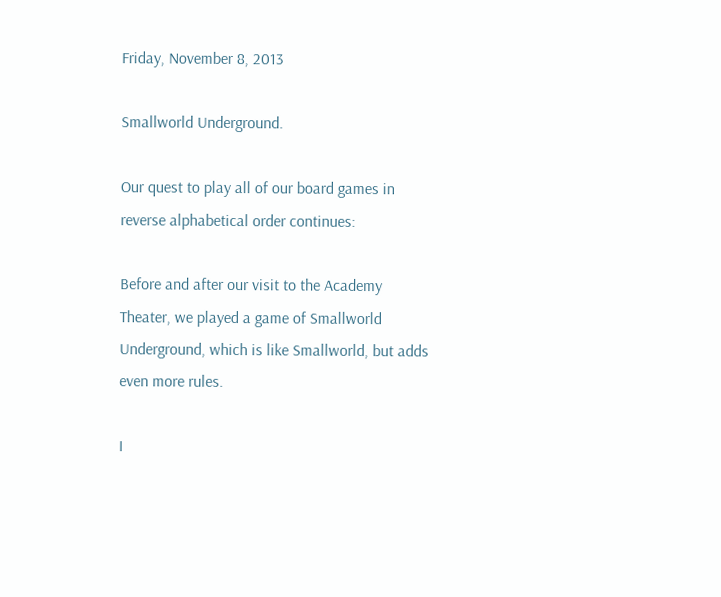Friday, November 8, 2013

Smallworld Underground.

Our quest to play all of our board games in reverse alphabetical order continues:

Before and after our visit to the Academy Theater, we played a game of Smallworld Underground, which is like Smallworld, but adds even more rules.

I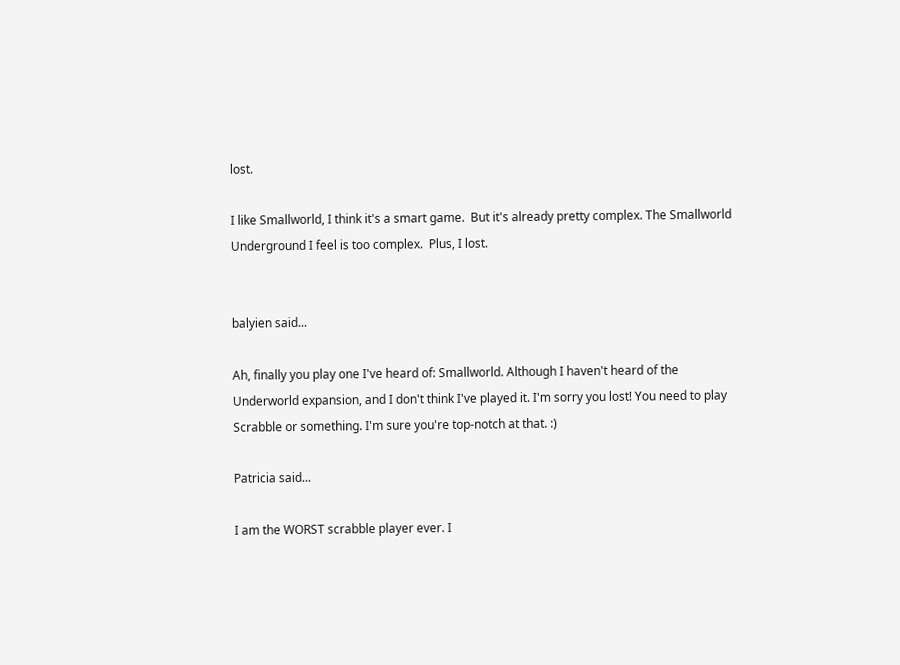lost.

I like Smallworld, I think it's a smart game.  But it's already pretty complex. The Smallworld Underground I feel is too complex.  Plus, I lost.


balyien said...

Ah, finally you play one I've heard of: Smallworld. Although I haven't heard of the Underworld expansion, and I don't think I've played it. I'm sorry you lost! You need to play Scrabble or something. I'm sure you're top-notch at that. :)

Patricia said...

I am the WORST scrabble player ever. I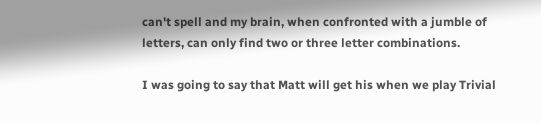can't spell and my brain, when confronted with a jumble of letters, can only find two or three letter combinations.

I was going to say that Matt will get his when we play Trivial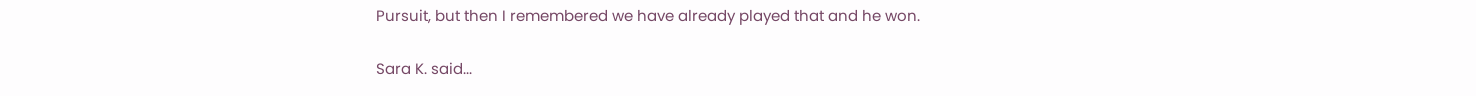Pursuit, but then I remembered we have already played that and he won.

Sara K. said...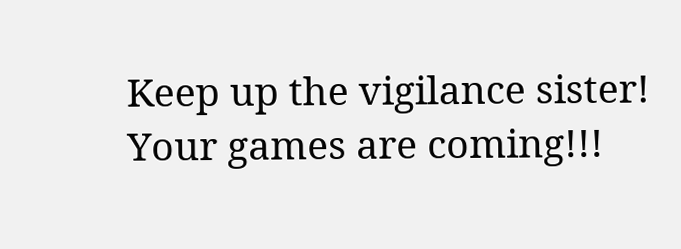Keep up the vigilance sister! Your games are coming!!!